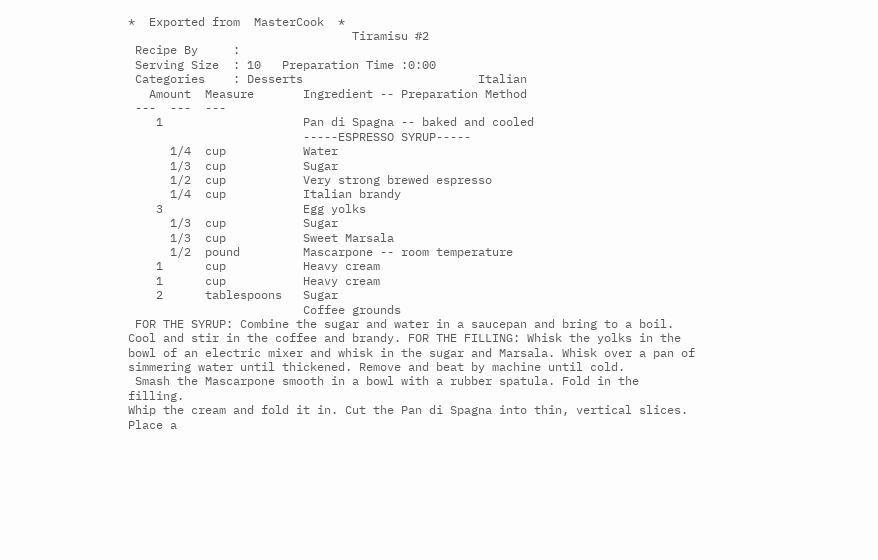*  Exported from  MasterCook  *
                                Tiramisu #2
 Recipe By     :
 Serving Size  : 10   Preparation Time :0:00
 Categories    : Desserts                         Italian
   Amount  Measure       Ingredient -- Preparation Method
 ---  ---  ---
    1                    Pan di Spagna -- baked and cooled
                         -----ESPRESSO SYRUP-----
      1/4  cup           Water
      1/3  cup           Sugar
      1/2  cup           Very strong brewed espresso
      1/4  cup           Italian brandy
    3                    Egg yolks
      1/3  cup           Sugar
      1/3  cup           Sweet Marsala
      1/2  pound         Mascarpone -- room temperature
    1      cup           Heavy cream
    1      cup           Heavy cream
    2      tablespoons   Sugar
                         Coffee grounds
 FOR THE SYRUP: Combine the sugar and water in a saucepan and bring to a boil.
Cool and stir in the coffee and brandy. FOR THE FILLING: Whisk the yolks in the
bowl of an electric mixer and whisk in the sugar and Marsala. Whisk over a pan of
simmering water until thickened. Remove and beat by machine until cold.
 Smash the Mascarpone smooth in a bowl with a rubber spatula. Fold in the filling.
Whip the cream and fold it in. Cut the Pan di Spagna into thin, vertical slices.
Place a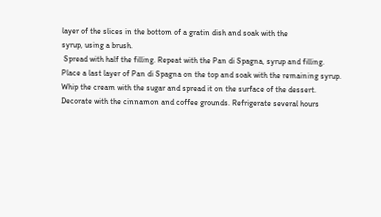layer of the slices in the bottom of a gratin dish and soak with the
syrup, using a brush.
 Spread with half the filling. Repeat with the Pan di Spagna, syrup and filling.
Place a last layer of Pan di Spagna on the top and soak with the remaining syrup.
Whip the cream with the sugar and spread it on the surface of the dessert.
Decorate with the cinnamon and coffee grounds. Refrigerate several hours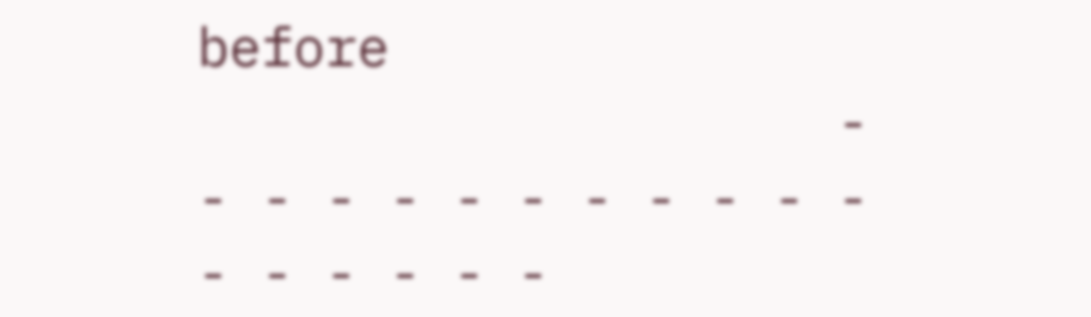before
                    - - - - - - - - - - - - - - - - - -